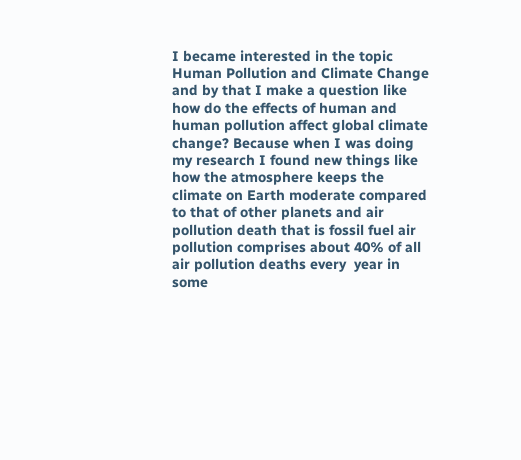I became interested in the topic Human Pollution and Climate Change and by that I make a question like how do the effects of human and human pollution affect global climate change? Because when I was doing my research I found new things like how the atmosphere keeps the climate on Earth moderate compared to that of other planets and air pollution death that is fossil fuel air pollution comprises about 40% of all air pollution deaths every  year in some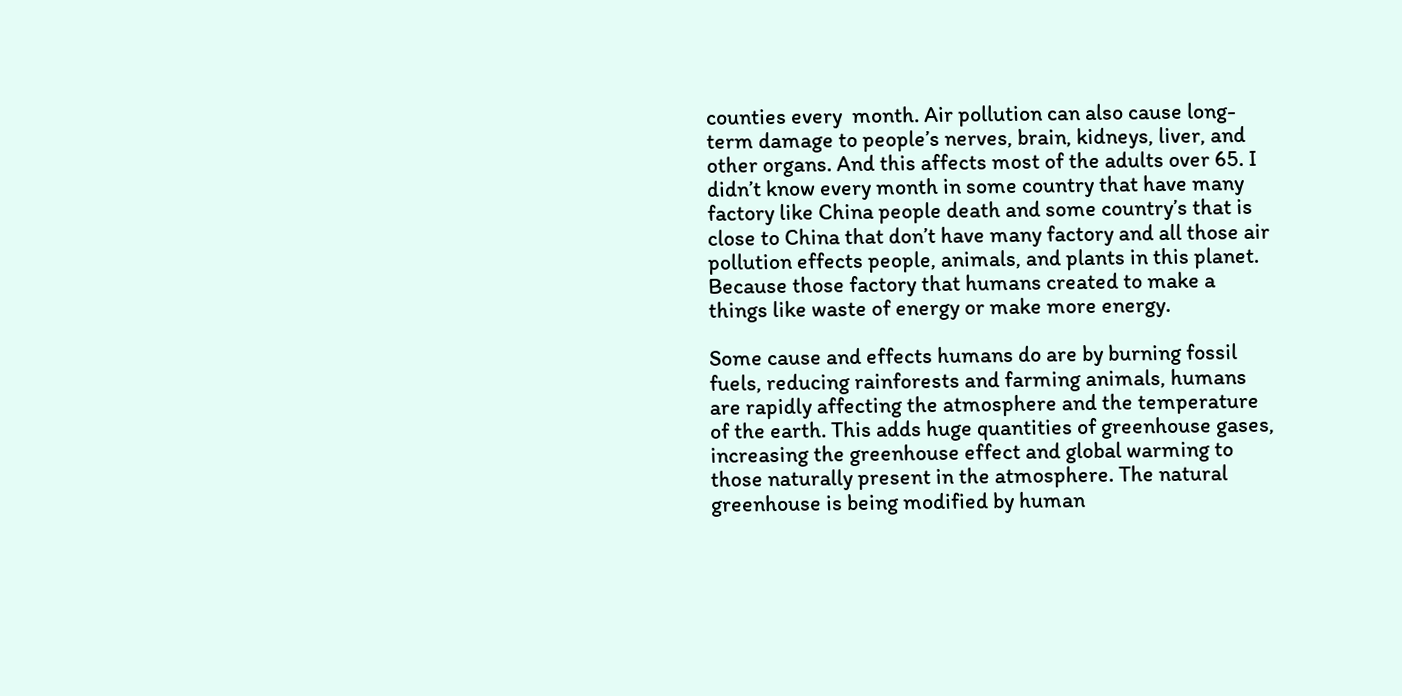counties every  month. Air pollution can also cause long-term damage to people’s nerves, brain, kidneys, liver, and other organs. And this affects most of the adults over 65. I didn’t know every month in some country that have many factory like China people death and some country’s that is close to China that don’t have many factory and all those air pollution effects people, animals, and plants in this planet. Because those factory that humans created to make a things like waste of energy or make more energy.

Some cause and effects humans do are by burning fossil fuels, reducing rainforests and farming animals, humans are rapidly affecting the atmosphere and the temperature of the earth. This adds huge quantities of greenhouse gases, increasing the greenhouse effect and global warming to those naturally present in the atmosphere. The natural greenhouse is being modified by human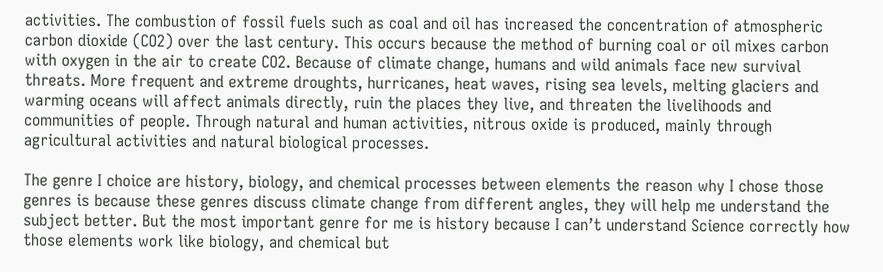activities. The combustion of fossil fuels such as coal and oil has increased the concentration of atmospheric carbon dioxide (CO2) over the last century. This occurs because the method of burning coal or oil mixes carbon with oxygen in the air to create CO2. Because of climate change, humans and wild animals face new survival threats. More frequent and extreme droughts, hurricanes, heat waves, rising sea levels, melting glaciers and warming oceans will affect animals directly, ruin the places they live, and threaten the livelihoods and communities of people. Through natural and human activities, nitrous oxide is produced, mainly through agricultural activities and natural biological processes.

The genre I choice are history, biology, and chemical processes between elements the reason why I chose those genres is because these genres discuss climate change from different angles, they will help me understand the subject better. But the most important genre for me is history because I can’t understand Science correctly how those elements work like biology, and chemical but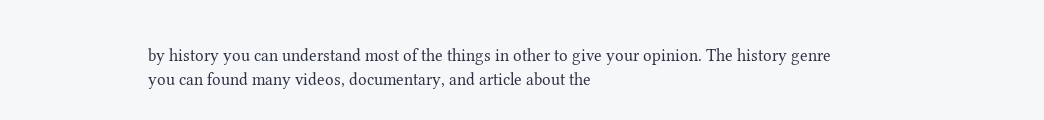by history you can understand most of the things in other to give your opinion. The history genre you can found many videos, documentary, and article about the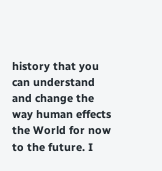history that you can understand and change the way human effects the World for now to the future. I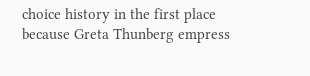choice history in the first place because Greta Thunberg empress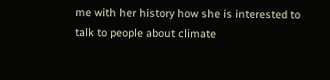me with her history how she is interested to talk to people about climate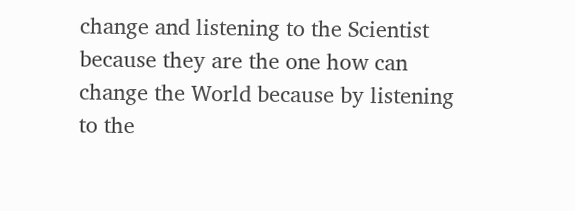change and listening to the Scientist because they are the one how can change the World because by listening to the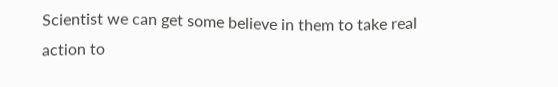Scientist we can get some believe in them to take real action to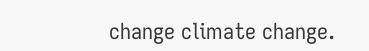change climate change.